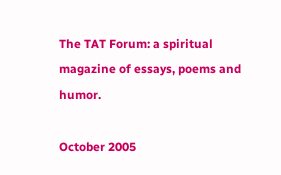The TAT Forum: a spiritual magazine of essays, poems and humor.

October 2005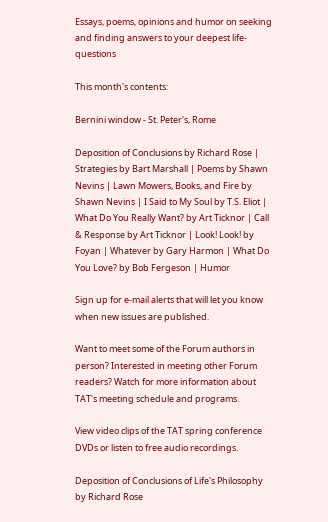Essays, poems, opinions and humor on seeking
and finding answers to your deepest life-questions

This month's contents:

Bernini window - St. Peter's, Rome

Deposition of Conclusions by Richard Rose | Strategies by Bart Marshall | Poems by Shawn Nevins | Lawn Mowers, Books, and Fire by Shawn Nevins | I Said to My Soul by T.S. Eliot | What Do You Really Want? by Art Ticknor | Call & Response by Art Ticknor | Look! Look! by Foyan | Whatever by Gary Harmon | What Do You Love? by Bob Fergeson | Humor

Sign up for e-mail alerts that will let you know when new issues are published.

Want to meet some of the Forum authors in person? Interested in meeting other Forum readers? Watch for more information about TAT's meeting schedule and programs.

View video clips of the TAT spring conference DVDs or listen to free audio recordings.

Deposition of Conclusions of Life's Philosophy
by Richard Rose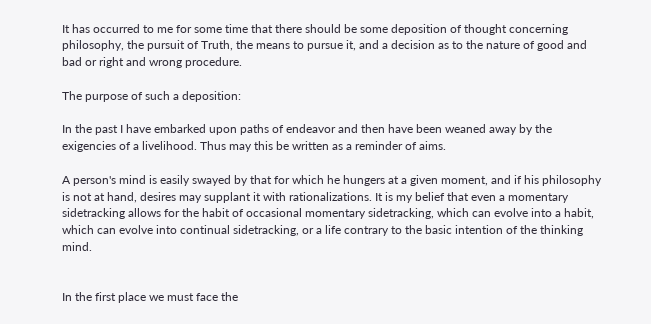It has occurred to me for some time that there should be some deposition of thought concerning philosophy, the pursuit of Truth, the means to pursue it, and a decision as to the nature of good and bad or right and wrong procedure.

The purpose of such a deposition:

In the past I have embarked upon paths of endeavor and then have been weaned away by the exigencies of a livelihood. Thus may this be written as a reminder of aims.

A person's mind is easily swayed by that for which he hungers at a given moment, and if his philosophy is not at hand, desires may supplant it with rationalizations. It is my belief that even a momentary sidetracking allows for the habit of occasional momentary sidetracking, which can evolve into a habit, which can evolve into continual sidetracking, or a life contrary to the basic intention of the thinking mind.


In the first place we must face the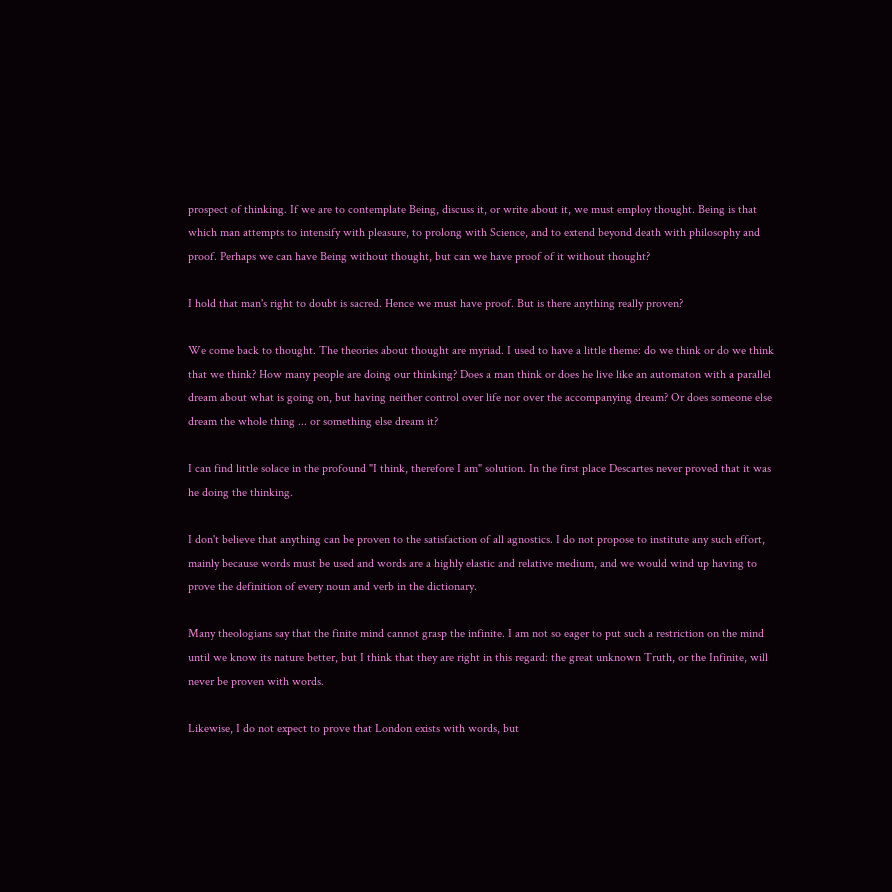prospect of thinking. If we are to contemplate Being, discuss it, or write about it, we must employ thought. Being is that which man attempts to intensify with pleasure, to prolong with Science, and to extend beyond death with philosophy and proof. Perhaps we can have Being without thought, but can we have proof of it without thought?

I hold that man's right to doubt is sacred. Hence we must have proof. But is there anything really proven?

We come back to thought. The theories about thought are myriad. I used to have a little theme: do we think or do we think that we think? How many people are doing our thinking? Does a man think or does he live like an automaton with a parallel dream about what is going on, but having neither control over life nor over the accompanying dream? Or does someone else dream the whole thing ... or something else dream it?

I can find little solace in the profound "I think, therefore I am" solution. In the first place Descartes never proved that it was he doing the thinking.

I don't believe that anything can be proven to the satisfaction of all agnostics. I do not propose to institute any such effort, mainly because words must be used and words are a highly elastic and relative medium, and we would wind up having to prove the definition of every noun and verb in the dictionary.

Many theologians say that the finite mind cannot grasp the infinite. I am not so eager to put such a restriction on the mind until we know its nature better, but I think that they are right in this regard: the great unknown Truth, or the Infinite, will never be proven with words.

Likewise, I do not expect to prove that London exists with words, but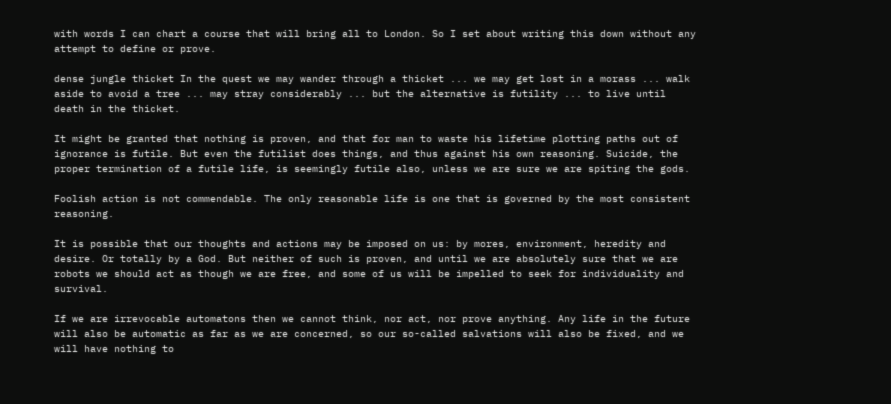with words I can chart a course that will bring all to London. So I set about writing this down without any attempt to define or prove.

dense jungle thicket In the quest we may wander through a thicket ... we may get lost in a morass ... walk aside to avoid a tree ... may stray considerably ... but the alternative is futility ... to live until death in the thicket.

It might be granted that nothing is proven, and that for man to waste his lifetime plotting paths out of ignorance is futile. But even the futilist does things, and thus against his own reasoning. Suicide, the proper termination of a futile life, is seemingly futile also, unless we are sure we are spiting the gods.

Foolish action is not commendable. The only reasonable life is one that is governed by the most consistent reasoning.

It is possible that our thoughts and actions may be imposed on us: by mores, environment, heredity and desire. Or totally by a God. But neither of such is proven, and until we are absolutely sure that we are robots we should act as though we are free, and some of us will be impelled to seek for individuality and survival.

If we are irrevocable automatons then we cannot think, nor act, nor prove anything. Any life in the future will also be automatic as far as we are concerned, so our so-called salvations will also be fixed, and we will have nothing to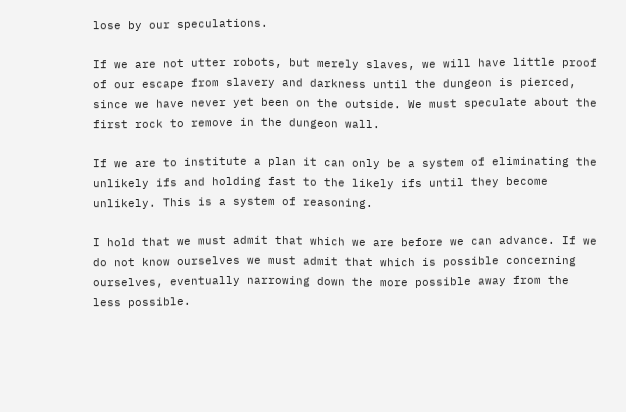lose by our speculations.

If we are not utter robots, but merely slaves, we will have little proof of our escape from slavery and darkness until the dungeon is pierced, since we have never yet been on the outside. We must speculate about the first rock to remove in the dungeon wall.

If we are to institute a plan it can only be a system of eliminating the unlikely ifs and holding fast to the likely ifs until they become unlikely. This is a system of reasoning.

I hold that we must admit that which we are before we can advance. If we do not know ourselves we must admit that which is possible concerning ourselves, eventually narrowing down the more possible away from the less possible.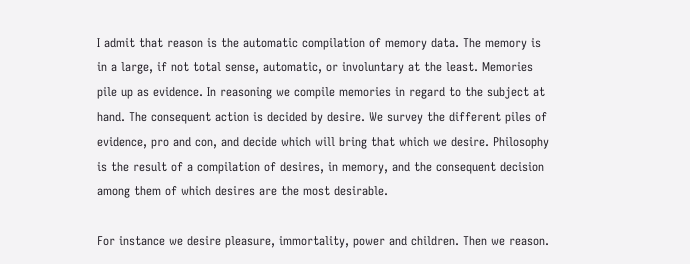I admit that reason is the automatic compilation of memory data. The memory is in a large, if not total sense, automatic, or involuntary at the least. Memories pile up as evidence. In reasoning we compile memories in regard to the subject at hand. The consequent action is decided by desire. We survey the different piles of evidence, pro and con, and decide which will bring that which we desire. Philosophy is the result of a compilation of desires, in memory, and the consequent decision among them of which desires are the most desirable.

For instance we desire pleasure, immortality, power and children. Then we reason.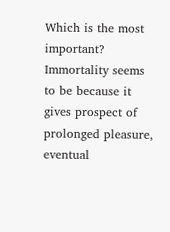Which is the most important? Immortality seems to be because it gives prospect of prolonged pleasure, eventual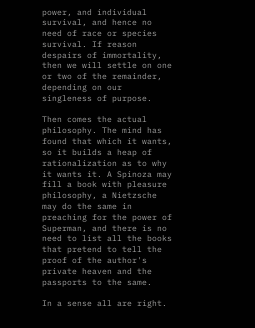power, and individual survival, and hence no need of race or species survival. If reason despairs of immortality, then we will settle on one or two of the remainder, depending on our singleness of purpose.

Then comes the actual philosophy. The mind has found that which it wants, so it builds a heap of rationalization as to why it wants it. A Spinoza may fill a book with pleasure philosophy, a Nietzsche may do the same in preaching for the power of Superman, and there is no need to list all the books that pretend to tell the proof of the author's private heaven and the passports to the same.

In a sense all are right.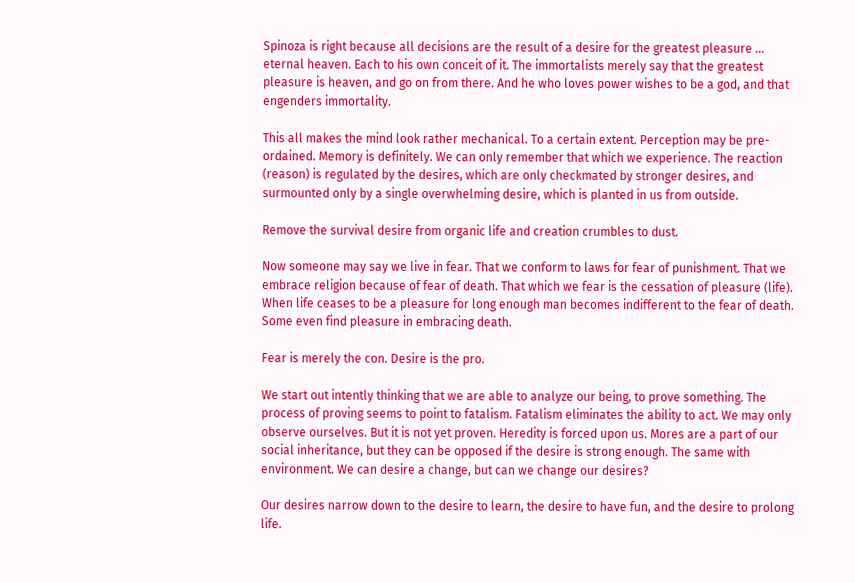Spinoza is right because all decisions are the result of a desire for the greatest pleasure ... eternal heaven. Each to his own conceit of it. The immortalists merely say that the greatest pleasure is heaven, and go on from there. And he who loves power wishes to be a god, and that engenders immortality.

This all makes the mind look rather mechanical. To a certain extent. Perception may be pre-ordained. Memory is definitely. We can only remember that which we experience. The reaction (reason) is regulated by the desires, which are only checkmated by stronger desires, and surmounted only by a single overwhelming desire, which is planted in us from outside.

Remove the survival desire from organic life and creation crumbles to dust.

Now someone may say we live in fear. That we conform to laws for fear of punishment. That we embrace religion because of fear of death. That which we fear is the cessation of pleasure (life). When life ceases to be a pleasure for long enough man becomes indifferent to the fear of death. Some even find pleasure in embracing death.

Fear is merely the con. Desire is the pro.

We start out intently thinking that we are able to analyze our being, to prove something. The process of proving seems to point to fatalism. Fatalism eliminates the ability to act. We may only observe ourselves. But it is not yet proven. Heredity is forced upon us. Mores are a part of our social inheritance, but they can be opposed if the desire is strong enough. The same with environment. We can desire a change, but can we change our desires?

Our desires narrow down to the desire to learn, the desire to have fun, and the desire to prolong life.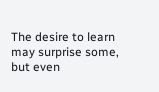The desire to learn may surprise some, but even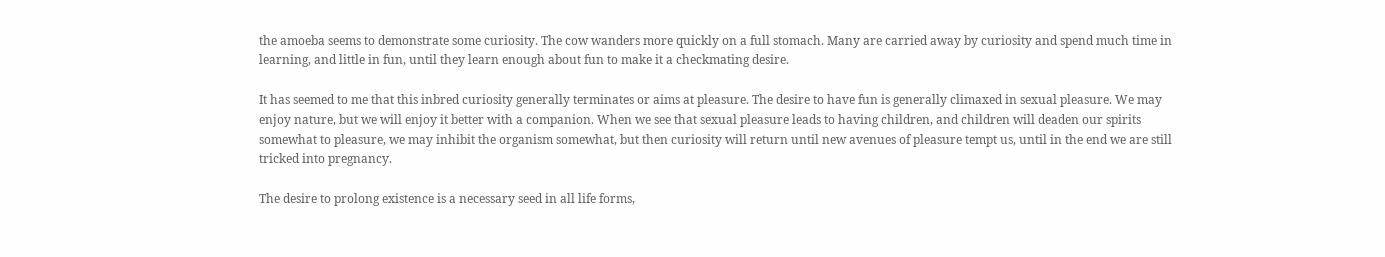the amoeba seems to demonstrate some curiosity. The cow wanders more quickly on a full stomach. Many are carried away by curiosity and spend much time in learning, and little in fun, until they learn enough about fun to make it a checkmating desire.

It has seemed to me that this inbred curiosity generally terminates or aims at pleasure. The desire to have fun is generally climaxed in sexual pleasure. We may enjoy nature, but we will enjoy it better with a companion. When we see that sexual pleasure leads to having children, and children will deaden our spirits somewhat to pleasure, we may inhibit the organism somewhat, but then curiosity will return until new avenues of pleasure tempt us, until in the end we are still tricked into pregnancy.

The desire to prolong existence is a necessary seed in all life forms,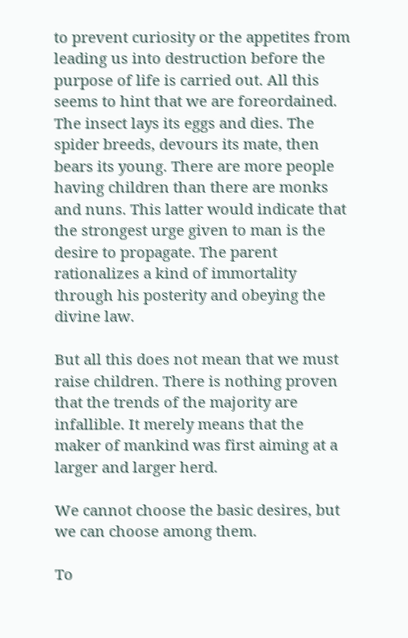to prevent curiosity or the appetites from leading us into destruction before the purpose of life is carried out. All this seems to hint that we are foreordained. The insect lays its eggs and dies. The spider breeds, devours its mate, then bears its young. There are more people having children than there are monks and nuns. This latter would indicate that the strongest urge given to man is the desire to propagate. The parent rationalizes a kind of immortality through his posterity and obeying the divine law.

But all this does not mean that we must raise children. There is nothing proven that the trends of the majority are infallible. It merely means that the maker of mankind was first aiming at a larger and larger herd.

We cannot choose the basic desires, but we can choose among them.

To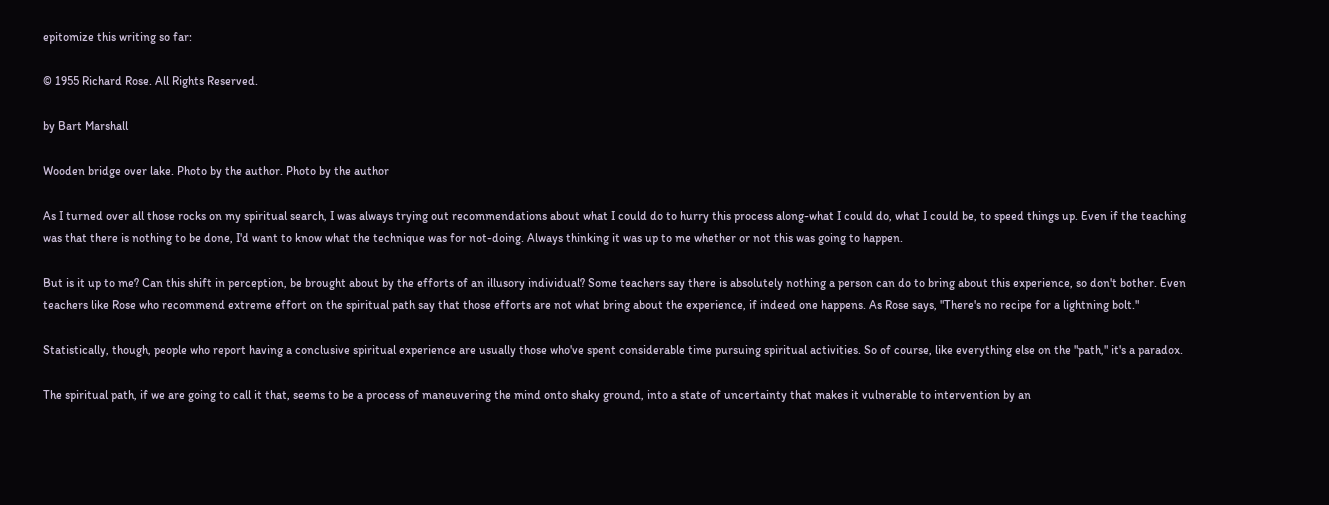epitomize this writing so far:

© 1955 Richard Rose. All Rights Reserved.

by Bart Marshall

Wooden bridge over lake. Photo by the author. Photo by the author

As I turned over all those rocks on my spiritual search, I was always trying out recommendations about what I could do to hurry this process along-what I could do, what I could be, to speed things up. Even if the teaching was that there is nothing to be done, I'd want to know what the technique was for not-doing. Always thinking it was up to me whether or not this was going to happen.

But is it up to me? Can this shift in perception, be brought about by the efforts of an illusory individual? Some teachers say there is absolutely nothing a person can do to bring about this experience, so don't bother. Even teachers like Rose who recommend extreme effort on the spiritual path say that those efforts are not what bring about the experience, if indeed one happens. As Rose says, "There's no recipe for a lightning bolt."

Statistically, though, people who report having a conclusive spiritual experience are usually those who've spent considerable time pursuing spiritual activities. So of course, like everything else on the "path," it's a paradox.

The spiritual path, if we are going to call it that, seems to be a process of maneuvering the mind onto shaky ground, into a state of uncertainty that makes it vulnerable to intervention by an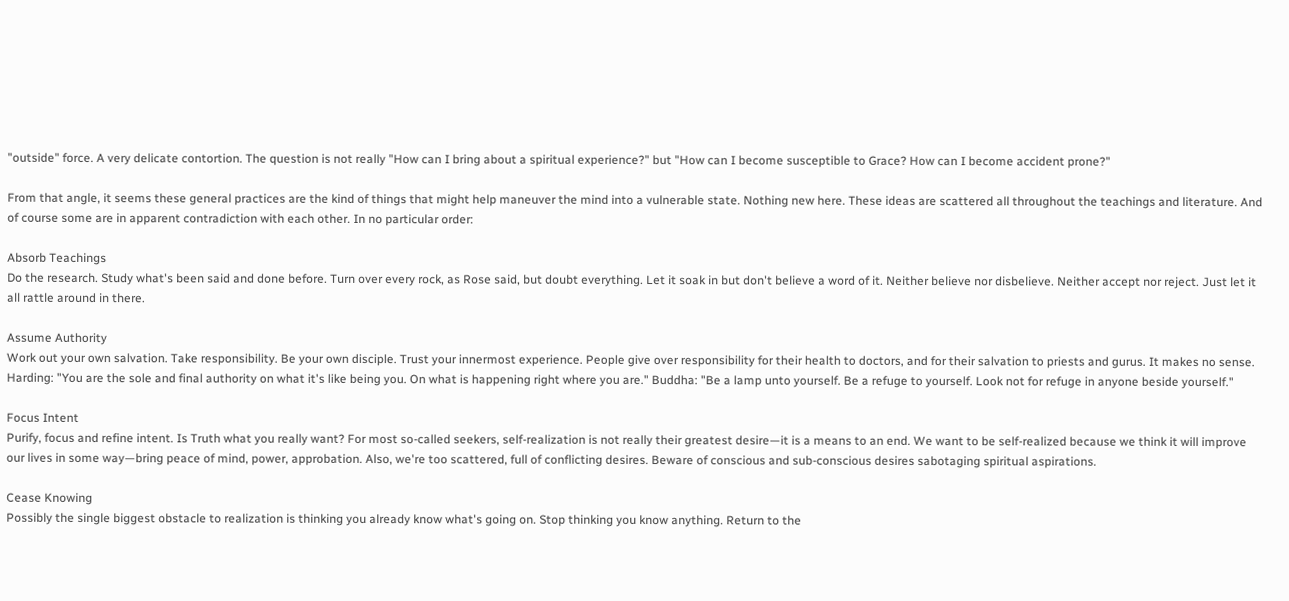"outside" force. A very delicate contortion. The question is not really "How can I bring about a spiritual experience?" but "How can I become susceptible to Grace? How can I become accident prone?"

From that angle, it seems these general practices are the kind of things that might help maneuver the mind into a vulnerable state. Nothing new here. These ideas are scattered all throughout the teachings and literature. And of course some are in apparent contradiction with each other. In no particular order:

Absorb Teachings
Do the research. Study what's been said and done before. Turn over every rock, as Rose said, but doubt everything. Let it soak in but don't believe a word of it. Neither believe nor disbelieve. Neither accept nor reject. Just let it all rattle around in there.

Assume Authority
Work out your own salvation. Take responsibility. Be your own disciple. Trust your innermost experience. People give over responsibility for their health to doctors, and for their salvation to priests and gurus. It makes no sense. Harding: "You are the sole and final authority on what it's like being you. On what is happening right where you are." Buddha: "Be a lamp unto yourself. Be a refuge to yourself. Look not for refuge in anyone beside yourself."

Focus Intent
Purify, focus and refine intent. Is Truth what you really want? For most so-called seekers, self-realization is not really their greatest desire—it is a means to an end. We want to be self-realized because we think it will improve our lives in some way—bring peace of mind, power, approbation. Also, we're too scattered, full of conflicting desires. Beware of conscious and sub-conscious desires sabotaging spiritual aspirations.

Cease Knowing
Possibly the single biggest obstacle to realization is thinking you already know what's going on. Stop thinking you know anything. Return to the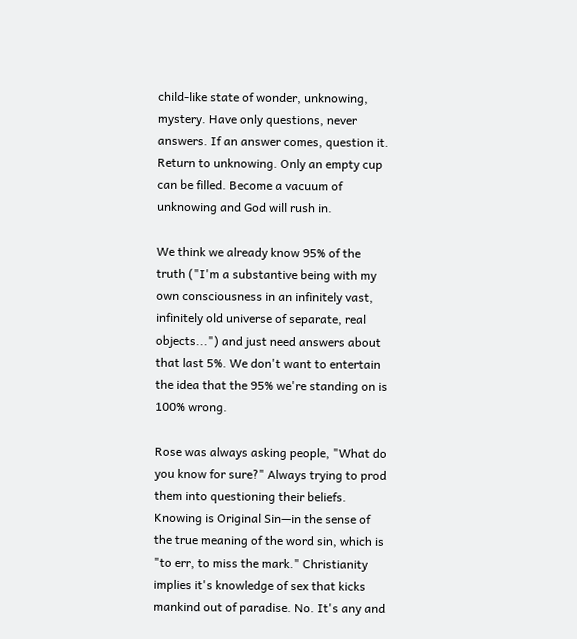child-like state of wonder, unknowing, mystery. Have only questions, never answers. If an answer comes, question it. Return to unknowing. Only an empty cup can be filled. Become a vacuum of unknowing and God will rush in.

We think we already know 95% of the truth ("I'm a substantive being with my own consciousness in an infinitely vast, infinitely old universe of separate, real objects...") and just need answers about that last 5%. We don't want to entertain the idea that the 95% we're standing on is 100% wrong.

Rose was always asking people, "What do you know for sure?" Always trying to prod them into questioning their beliefs. Knowing is Original Sin—in the sense of the true meaning of the word sin, which is "to err, to miss the mark." Christianity implies it's knowledge of sex that kicks mankind out of paradise. No. It's any and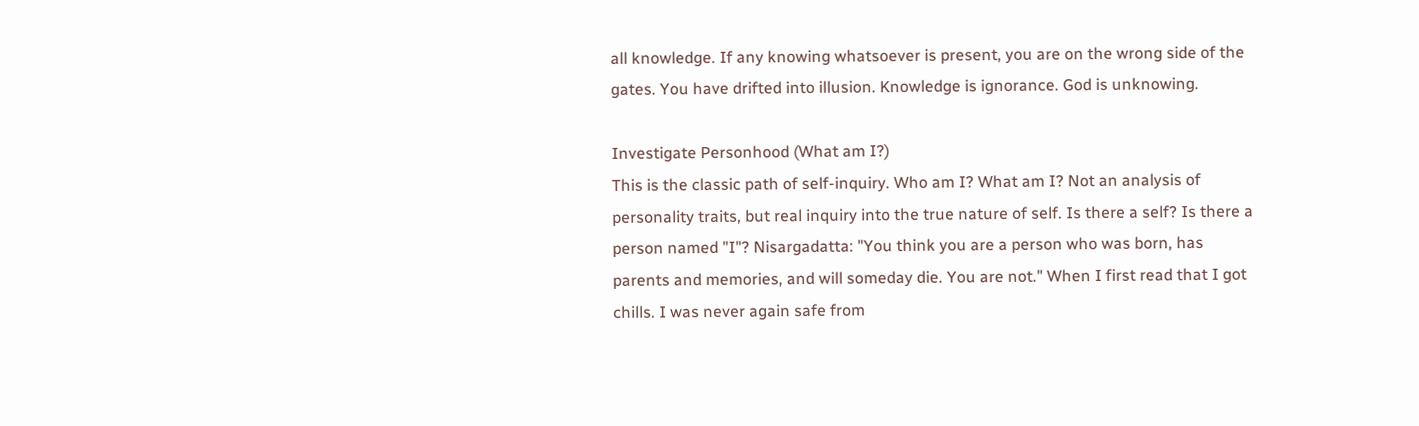all knowledge. If any knowing whatsoever is present, you are on the wrong side of the gates. You have drifted into illusion. Knowledge is ignorance. God is unknowing.

Investigate Personhood (What am I?)
This is the classic path of self-inquiry. Who am I? What am I? Not an analysis of personality traits, but real inquiry into the true nature of self. Is there a self? Is there a person named "I"? Nisargadatta: "You think you are a person who was born, has parents and memories, and will someday die. You are not." When I first read that I got chills. I was never again safe from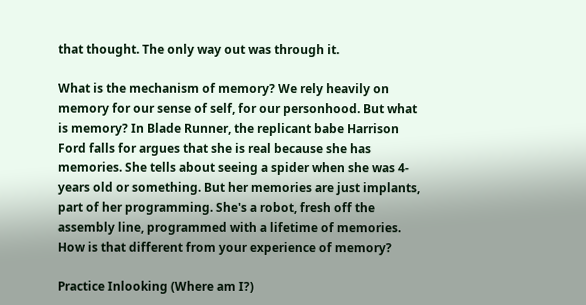that thought. The only way out was through it.

What is the mechanism of memory? We rely heavily on memory for our sense of self, for our personhood. But what is memory? In Blade Runner, the replicant babe Harrison Ford falls for argues that she is real because she has memories. She tells about seeing a spider when she was 4-years old or something. But her memories are just implants, part of her programming. She's a robot, fresh off the assembly line, programmed with a lifetime of memories. How is that different from your experience of memory?

Practice Inlooking (Where am I?)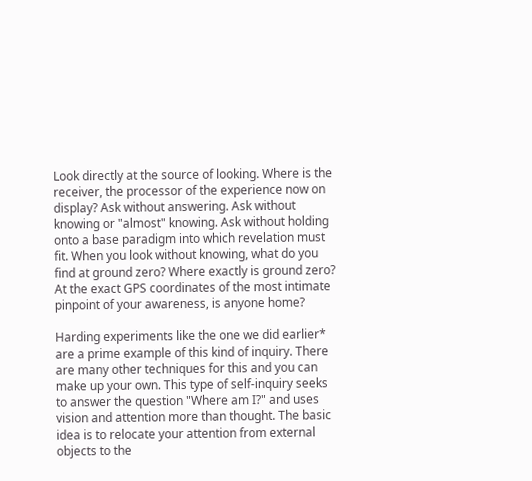Look directly at the source of looking. Where is the receiver, the processor of the experience now on display? Ask without answering. Ask without knowing or "almost" knowing. Ask without holding onto a base paradigm into which revelation must fit. When you look without knowing, what do you find at ground zero? Where exactly is ground zero? At the exact GPS coordinates of the most intimate pinpoint of your awareness, is anyone home?

Harding experiments like the one we did earlier* are a prime example of this kind of inquiry. There are many other techniques for this and you can make up your own. This type of self-inquiry seeks to answer the question "Where am I?" and uses vision and attention more than thought. The basic idea is to relocate your attention from external objects to the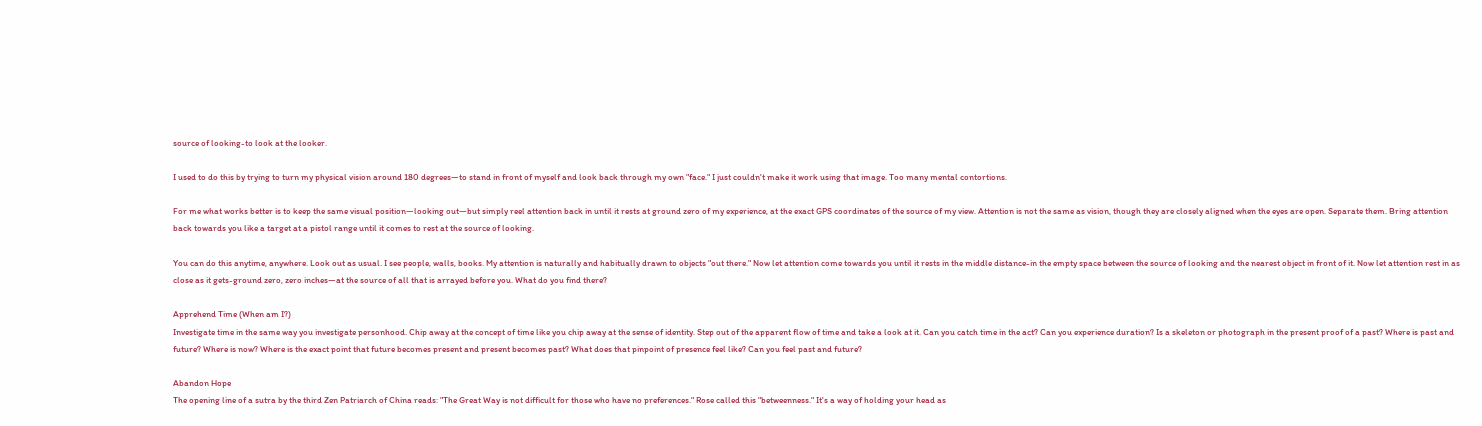source of looking-to look at the looker.

I used to do this by trying to turn my physical vision around 180 degrees—to stand in front of myself and look back through my own "face." I just couldn't make it work using that image. Too many mental contortions.

For me what works better is to keep the same visual position—looking out—but simply reel attention back in until it rests at ground zero of my experience, at the exact GPS coordinates of the source of my view. Attention is not the same as vision, though they are closely aligned when the eyes are open. Separate them. Bring attention back towards you like a target at a pistol range until it comes to rest at the source of looking.

You can do this anytime, anywhere. Look out as usual. I see people, walls, books. My attention is naturally and habitually drawn to objects "out there." Now let attention come towards you until it rests in the middle distance-in the empty space between the source of looking and the nearest object in front of it. Now let attention rest in as close as it gets-ground zero, zero inches—at the source of all that is arrayed before you. What do you find there?

Apprehend Time (When am I?)
Investigate time in the same way you investigate personhood. Chip away at the concept of time like you chip away at the sense of identity. Step out of the apparent flow of time and take a look at it. Can you catch time in the act? Can you experience duration? Is a skeleton or photograph in the present proof of a past? Where is past and future? Where is now? Where is the exact point that future becomes present and present becomes past? What does that pinpoint of presence feel like? Can you feel past and future?

Abandon Hope
The opening line of a sutra by the third Zen Patriarch of China reads: "The Great Way is not difficult for those who have no preferences." Rose called this "betweenness." It's a way of holding your head as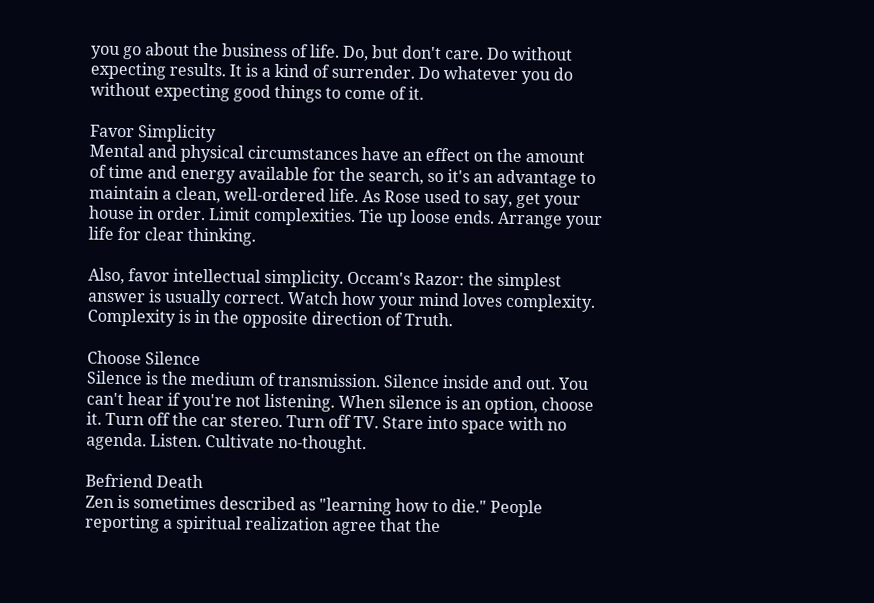you go about the business of life. Do, but don't care. Do without expecting results. It is a kind of surrender. Do whatever you do without expecting good things to come of it.

Favor Simplicity
Mental and physical circumstances have an effect on the amount of time and energy available for the search, so it's an advantage to maintain a clean, well-ordered life. As Rose used to say, get your house in order. Limit complexities. Tie up loose ends. Arrange your life for clear thinking.

Also, favor intellectual simplicity. Occam's Razor: the simplest answer is usually correct. Watch how your mind loves complexity. Complexity is in the opposite direction of Truth.

Choose Silence
Silence is the medium of transmission. Silence inside and out. You can't hear if you're not listening. When silence is an option, choose it. Turn off the car stereo. Turn off TV. Stare into space with no agenda. Listen. Cultivate no-thought.

Befriend Death
Zen is sometimes described as "learning how to die." People reporting a spiritual realization agree that the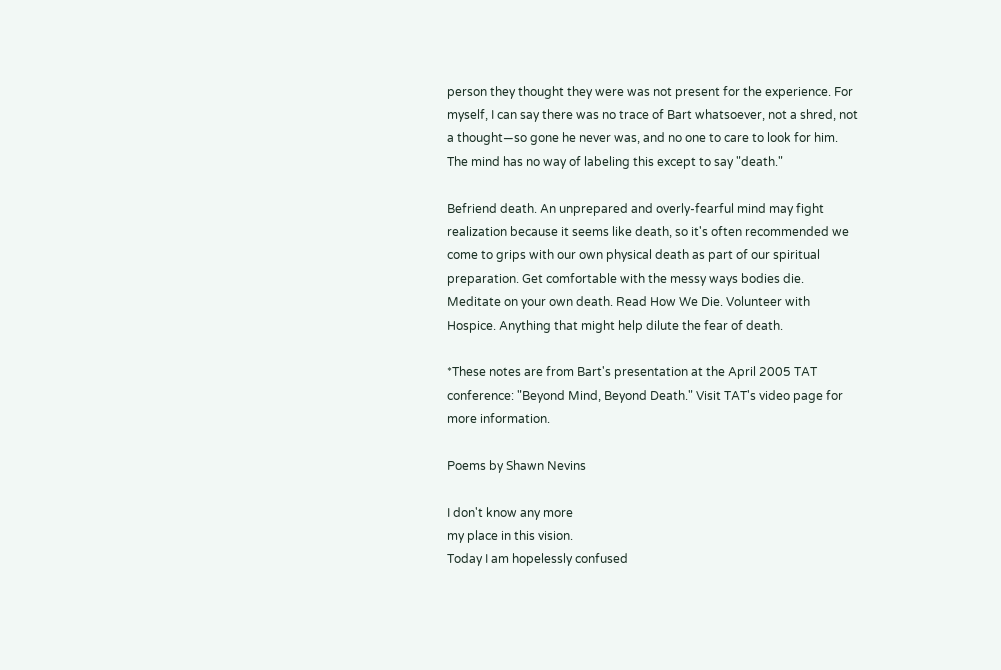person they thought they were was not present for the experience. For myself, I can say there was no trace of Bart whatsoever, not a shred, not a thought—so gone he never was, and no one to care to look for him. The mind has no way of labeling this except to say "death."

Befriend death. An unprepared and overly-fearful mind may fight realization because it seems like death, so it's often recommended we come to grips with our own physical death as part of our spiritual preparation. Get comfortable with the messy ways bodies die. Meditate on your own death. Read How We Die. Volunteer with Hospice. Anything that might help dilute the fear of death.

*These notes are from Bart's presentation at the April 2005 TAT conference: "Beyond Mind, Beyond Death." Visit TAT's video page for more information.

Poems by Shawn Nevins

I don't know any more
my place in this vision.
Today I am hopelessly confused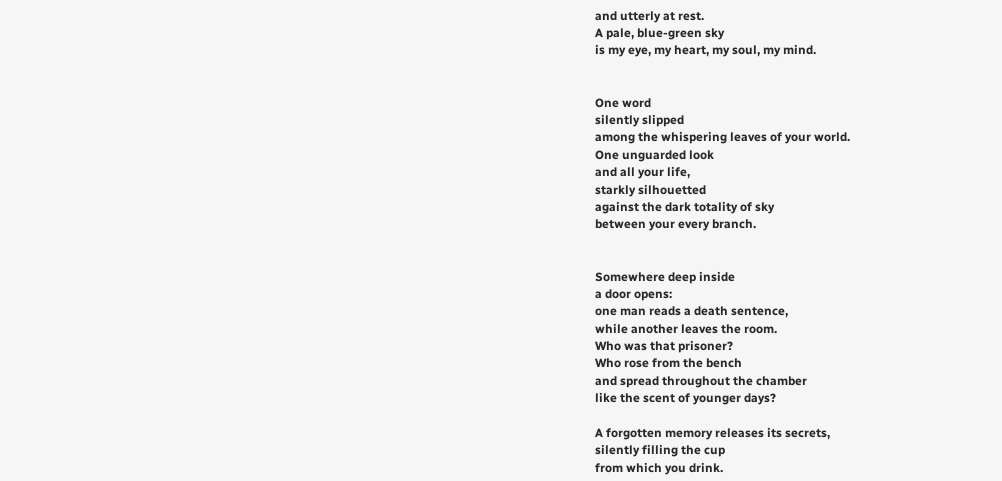and utterly at rest.
A pale, blue-green sky
is my eye, my heart, my soul, my mind.


One word
silently slipped
among the whispering leaves of your world.
One unguarded look
and all your life,
starkly silhouetted
against the dark totality of sky
between your every branch.


Somewhere deep inside
a door opens:
one man reads a death sentence,
while another leaves the room.
Who was that prisoner?
Who rose from the bench
and spread throughout the chamber
like the scent of younger days?

A forgotten memory releases its secrets,
silently filling the cup
from which you drink.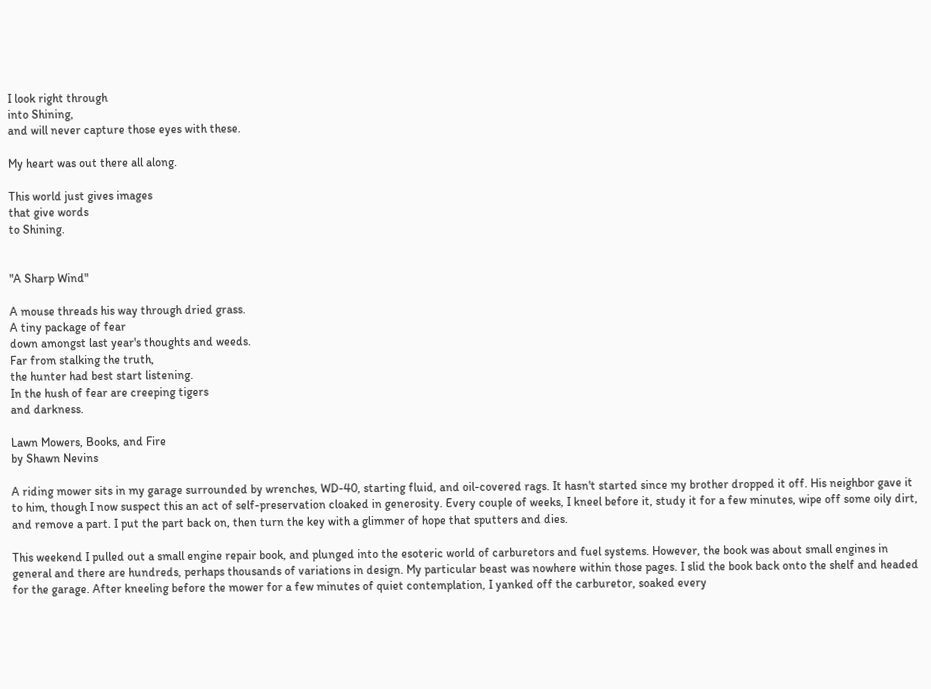I look right through
into Shining,
and will never capture those eyes with these.

My heart was out there all along.

This world just gives images
that give words
to Shining.


"A Sharp Wind"

A mouse threads his way through dried grass.
A tiny package of fear
down amongst last year's thoughts and weeds.
Far from stalking the truth,
the hunter had best start listening.
In the hush of fear are creeping tigers
and darkness.

Lawn Mowers, Books, and Fire
by Shawn Nevins

A riding mower sits in my garage surrounded by wrenches, WD-40, starting fluid, and oil-covered rags. It hasn't started since my brother dropped it off. His neighbor gave it to him, though I now suspect this an act of self-preservation cloaked in generosity. Every couple of weeks, I kneel before it, study it for a few minutes, wipe off some oily dirt, and remove a part. I put the part back on, then turn the key with a glimmer of hope that sputters and dies.

This weekend I pulled out a small engine repair book, and plunged into the esoteric world of carburetors and fuel systems. However, the book was about small engines in general and there are hundreds, perhaps thousands of variations in design. My particular beast was nowhere within those pages. I slid the book back onto the shelf and headed for the garage. After kneeling before the mower for a few minutes of quiet contemplation, I yanked off the carburetor, soaked every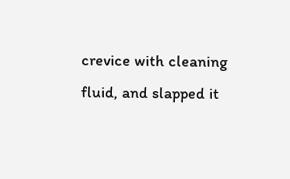crevice with cleaning fluid, and slapped it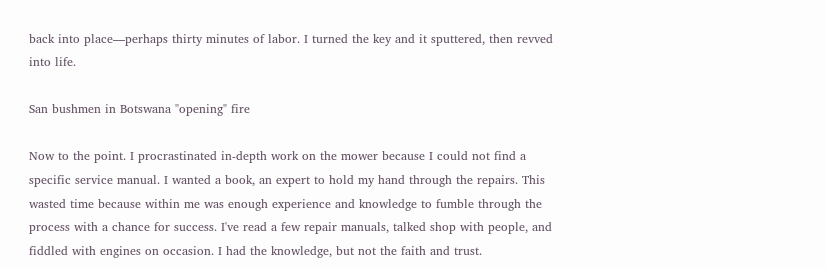back into place—perhaps thirty minutes of labor. I turned the key and it sputtered, then revved into life.

San bushmen in Botswana "opening" fire

Now to the point. I procrastinated in-depth work on the mower because I could not find a specific service manual. I wanted a book, an expert to hold my hand through the repairs. This wasted time because within me was enough experience and knowledge to fumble through the process with a chance for success. I've read a few repair manuals, talked shop with people, and fiddled with engines on occasion. I had the knowledge, but not the faith and trust.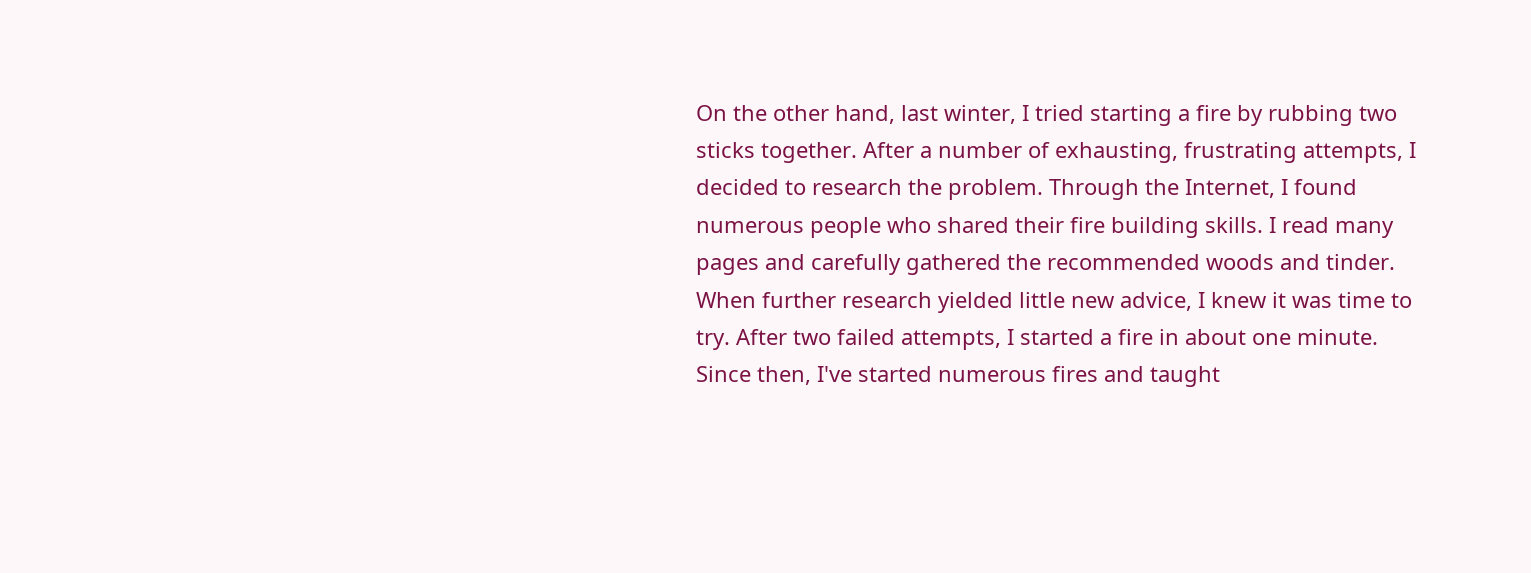On the other hand, last winter, I tried starting a fire by rubbing two sticks together. After a number of exhausting, frustrating attempts, I decided to research the problem. Through the Internet, I found numerous people who shared their fire building skills. I read many pages and carefully gathered the recommended woods and tinder. When further research yielded little new advice, I knew it was time to try. After two failed attempts, I started a fire in about one minute. Since then, I've started numerous fires and taught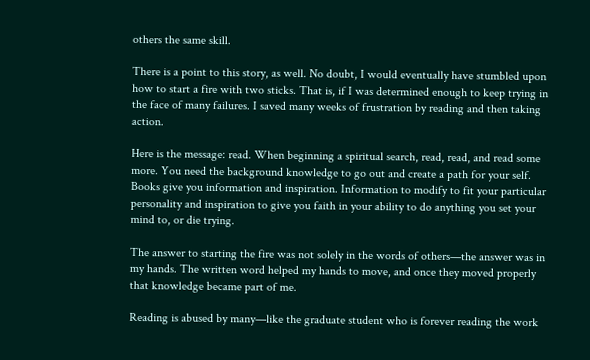others the same skill.

There is a point to this story, as well. No doubt, I would eventually have stumbled upon how to start a fire with two sticks. That is, if I was determined enough to keep trying in the face of many failures. I saved many weeks of frustration by reading and then taking action.

Here is the message: read. When beginning a spiritual search, read, read, and read some more. You need the background knowledge to go out and create a path for your self. Books give you information and inspiration. Information to modify to fit your particular personality and inspiration to give you faith in your ability to do anything you set your mind to, or die trying.

The answer to starting the fire was not solely in the words of others—the answer was in my hands. The written word helped my hands to move, and once they moved properly that knowledge became part of me.

Reading is abused by many—like the graduate student who is forever reading the work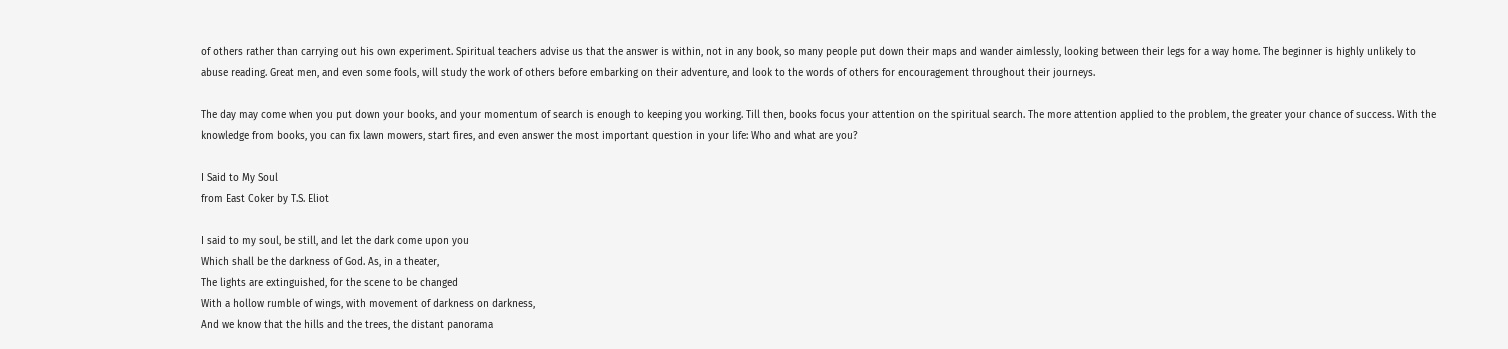of others rather than carrying out his own experiment. Spiritual teachers advise us that the answer is within, not in any book, so many people put down their maps and wander aimlessly, looking between their legs for a way home. The beginner is highly unlikely to abuse reading. Great men, and even some fools, will study the work of others before embarking on their adventure, and look to the words of others for encouragement throughout their journeys.

The day may come when you put down your books, and your momentum of search is enough to keeping you working. Till then, books focus your attention on the spiritual search. The more attention applied to the problem, the greater your chance of success. With the knowledge from books, you can fix lawn mowers, start fires, and even answer the most important question in your life: Who and what are you?

I Said to My Soul
from East Coker by T.S. Eliot

I said to my soul, be still, and let the dark come upon you
Which shall be the darkness of God. As, in a theater,
The lights are extinguished, for the scene to be changed
With a hollow rumble of wings, with movement of darkness on darkness,
And we know that the hills and the trees, the distant panorama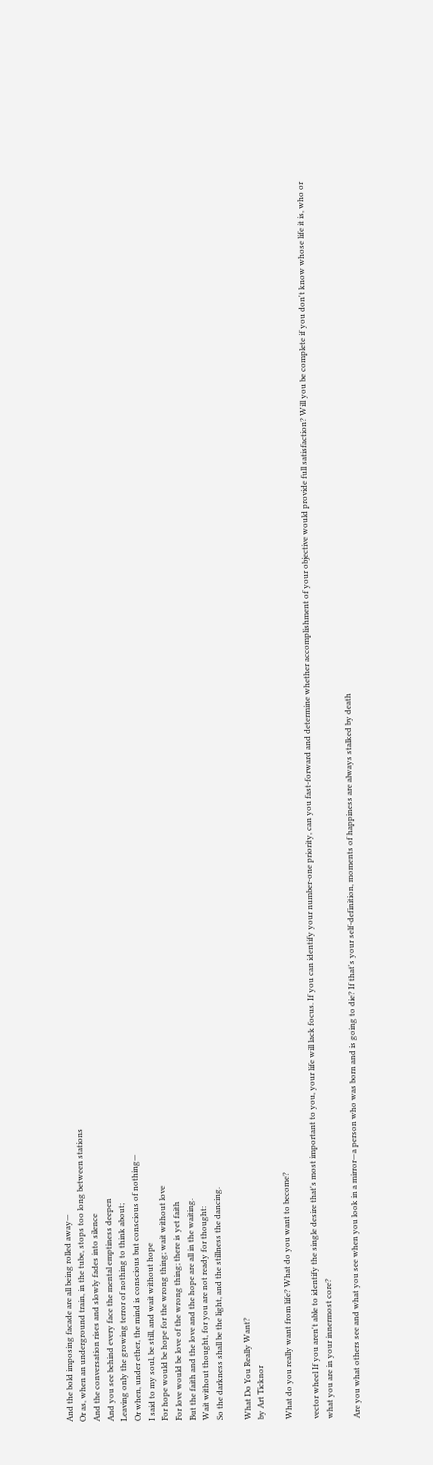And the bold imposing facade are all being rolled away—
Or as, when an underground train, in the tube, stops too long between stations
And the conversation rises and slowly fades into silence
And you see behind every face the mental emptiness deepen
Leaving only the growing terror of nothing to think about;
Or when, under ether, the mind is conscious but conscious of nothing—
I said to my soul, be still, and wait without hope
For hope would be hope for the wrong thing; wait without love
For love would be love of the wrong thing; there is yet faith
But the faith and the love and the hope are all in the waiting.
Wait without thought, for you are not ready for thought:
So the darkness shall be the light, and the stillness the dancing.

What Do You Really Want?
by Art Ticknor

What do you really want from life? What do you want to become?

vector wheel If you aren't able to identify the single desire that's most important to you, your life will lack focus. If you can identify your number-one priority, can you fast-forward and determine whether accomplishment of your objective would provide full satisfaction? Will you be complete if you don't know whose life it is, who or what you are in your innermost core?

Are you what others see and what you see when you look in a mirror—a person who was born and is going to die? If that's your self-definition, moments of happiness are always stalked by death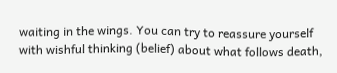waiting in the wings. You can try to reassure yourself with wishful thinking (belief) about what follows death,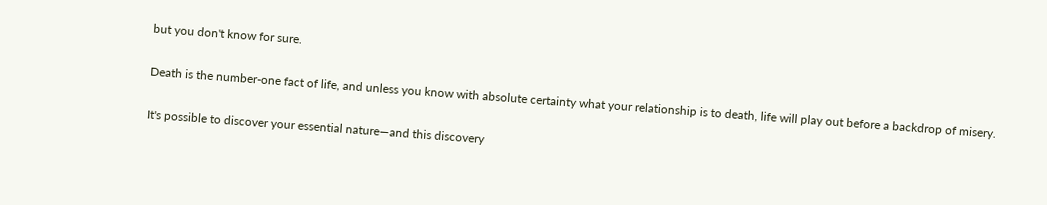but you don't know for sure.

Death is the number-one fact of life, and unless you know with absolute certainty what your relationship is to death, life will play out before a backdrop of misery.

It's possible to discover your essential nature—and this discovery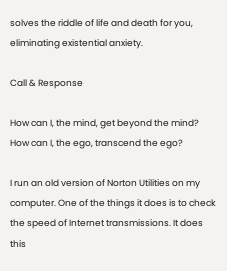solves the riddle of life and death for you, eliminating existential anxiety.

Call & Response

How can I, the mind, get beyond the mind?
How can I, the ego, transcend the ego?

I run an old version of Norton Utilities on my computer. One of the things it does is to check the speed of Internet transmissions. It does this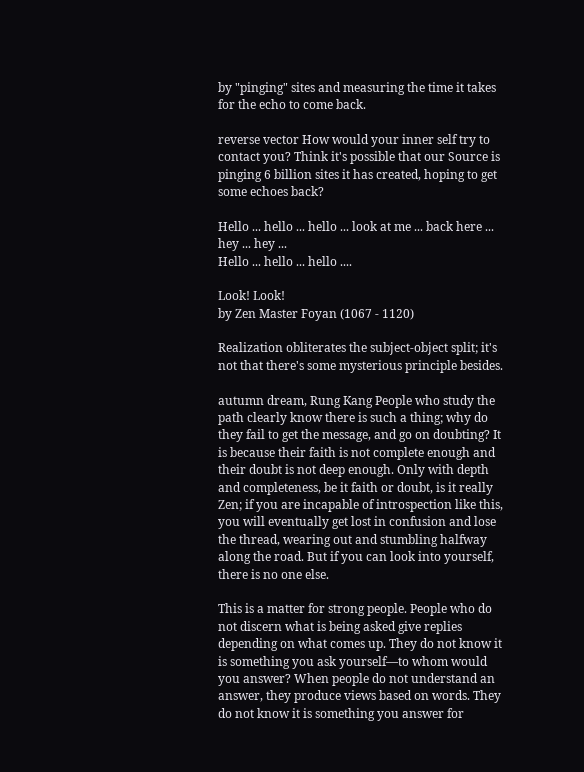by "pinging" sites and measuring the time it takes for the echo to come back.

reverse vector How would your inner self try to contact you? Think it's possible that our Source is pinging 6 billion sites it has created, hoping to get some echoes back?

Hello ... hello ... hello ... look at me ... back here ... hey ... hey ...
Hello ... hello ... hello ....

Look! Look!
by Zen Master Foyan (1067 - 1120)

Realization obliterates the subject-object split; it's not that there's some mysterious principle besides.

autumn dream, Rung Kang People who study the path clearly know there is such a thing; why do they fail to get the message, and go on doubting? It is because their faith is not complete enough and their doubt is not deep enough. Only with depth and completeness, be it faith or doubt, is it really Zen; if you are incapable of introspection like this, you will eventually get lost in confusion and lose the thread, wearing out and stumbling halfway along the road. But if you can look into yourself, there is no one else.

This is a matter for strong people. People who do not discern what is being asked give replies depending on what comes up. They do not know it is something you ask yourself—to whom would you answer? When people do not understand an answer, they produce views based on words. They do not know it is something you answer for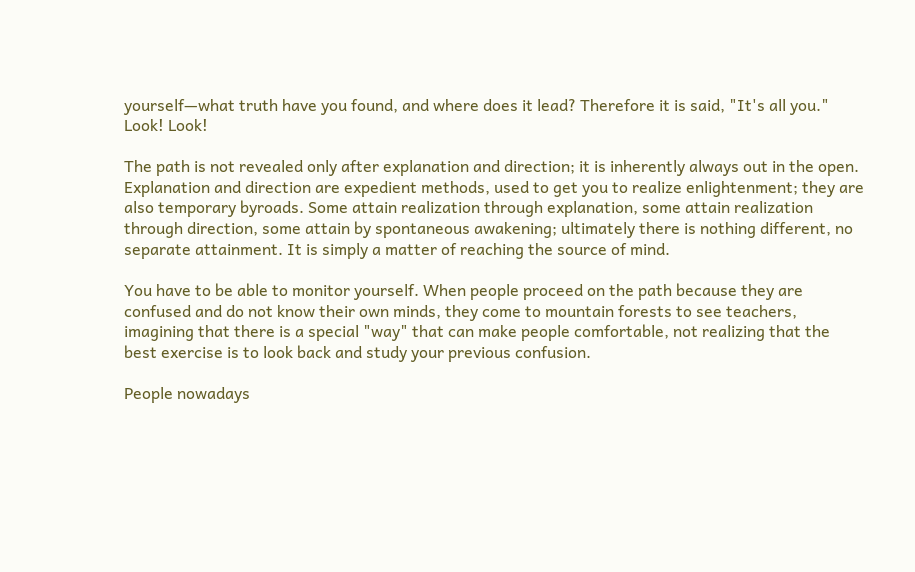yourself—what truth have you found, and where does it lead? Therefore it is said, "It's all you." Look! Look!

The path is not revealed only after explanation and direction; it is inherently always out in the open. Explanation and direction are expedient methods, used to get you to realize enlightenment; they are also temporary byroads. Some attain realization through explanation, some attain realization through direction, some attain by spontaneous awakening; ultimately there is nothing different, no separate attainment. It is simply a matter of reaching the source of mind.

You have to be able to monitor yourself. When people proceed on the path because they are confused and do not know their own minds, they come to mountain forests to see teachers, imagining that there is a special "way" that can make people comfortable, not realizing that the best exercise is to look back and study your previous confusion.

People nowadays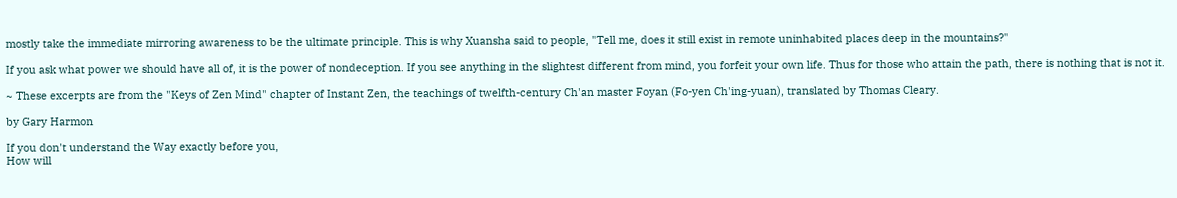mostly take the immediate mirroring awareness to be the ultimate principle. This is why Xuansha said to people, "Tell me, does it still exist in remote uninhabited places deep in the mountains?"

If you ask what power we should have all of, it is the power of nondeception. If you see anything in the slightest different from mind, you forfeit your own life. Thus for those who attain the path, there is nothing that is not it.

~ These excerpts are from the "Keys of Zen Mind" chapter of Instant Zen, the teachings of twelfth-century Ch'an master Foyan (Fo-yen Ch'ing-yuan), translated by Thomas Cleary.

by Gary Harmon

If you don't understand the Way exactly before you,
How will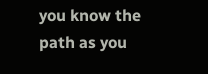you know the path as you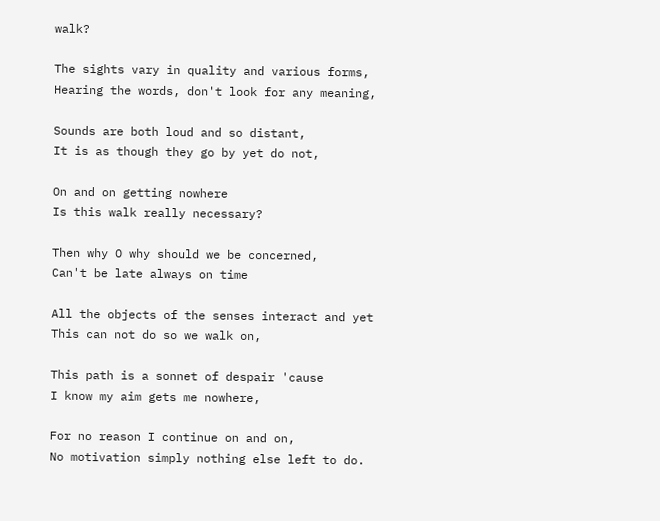walk?

The sights vary in quality and various forms,
Hearing the words, don't look for any meaning,

Sounds are both loud and so distant,
It is as though they go by yet do not,

On and on getting nowhere
Is this walk really necessary?

Then why O why should we be concerned,
Can't be late always on time

All the objects of the senses interact and yet
This can not do so we walk on,

This path is a sonnet of despair 'cause
I know my aim gets me nowhere,

For no reason I continue on and on,
No motivation simply nothing else left to do.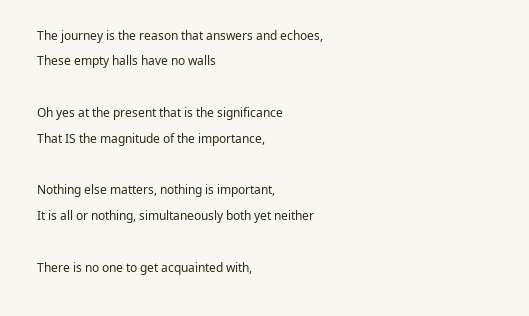The journey is the reason that answers and echoes,
These empty halls have no walls

Oh yes at the present that is the significance
That IS the magnitude of the importance,

Nothing else matters, nothing is important,
It is all or nothing, simultaneously both yet neither

There is no one to get acquainted with,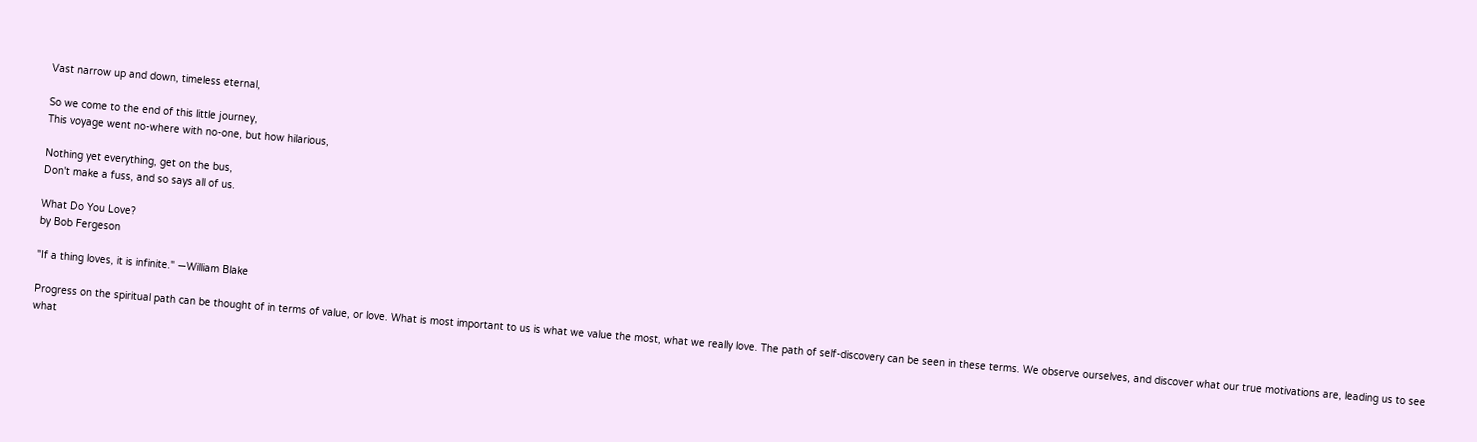Vast narrow up and down, timeless eternal,

So we come to the end of this little journey,
This voyage went no-where with no-one, but how hilarious,

Nothing yet everything, get on the bus,
Don't make a fuss, and so says all of us.

What Do You Love?
by Bob Fergeson

"If a thing loves, it is infinite." —William Blake

Progress on the spiritual path can be thought of in terms of value, or love. What is most important to us is what we value the most, what we really love. The path of self-discovery can be seen in these terms. We observe ourselves, and discover what our true motivations are, leading us to see what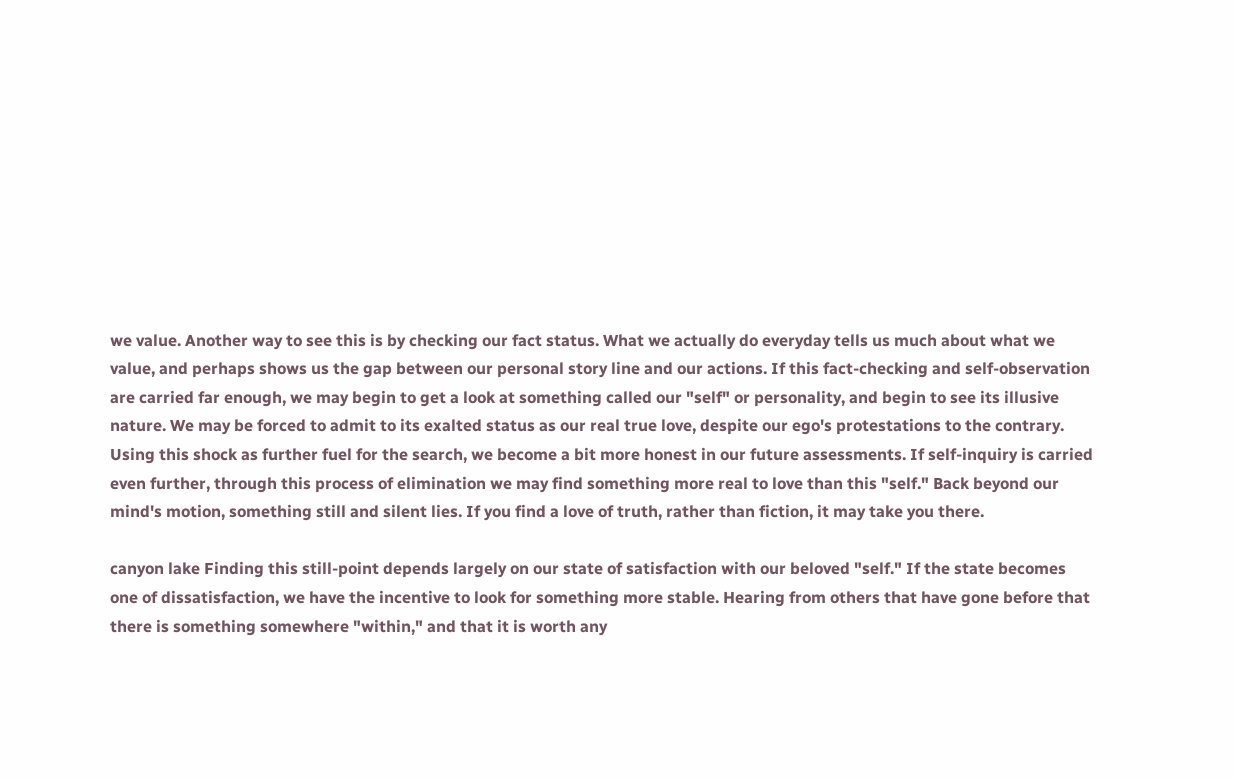we value. Another way to see this is by checking our fact status. What we actually do everyday tells us much about what we value, and perhaps shows us the gap between our personal story line and our actions. If this fact-checking and self-observation are carried far enough, we may begin to get a look at something called our "self" or personality, and begin to see its illusive nature. We may be forced to admit to its exalted status as our real true love, despite our ego's protestations to the contrary. Using this shock as further fuel for the search, we become a bit more honest in our future assessments. If self-inquiry is carried even further, through this process of elimination we may find something more real to love than this "self." Back beyond our mind's motion, something still and silent lies. If you find a love of truth, rather than fiction, it may take you there.

canyon lake Finding this still-point depends largely on our state of satisfaction with our beloved "self." If the state becomes one of dissatisfaction, we have the incentive to look for something more stable. Hearing from others that have gone before that there is something somewhere "within," and that it is worth any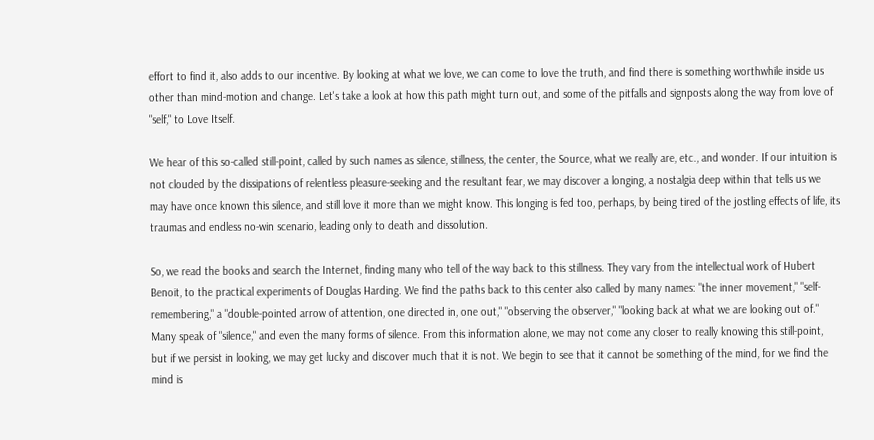effort to find it, also adds to our incentive. By looking at what we love, we can come to love the truth, and find there is something worthwhile inside us other than mind-motion and change. Let's take a look at how this path might turn out, and some of the pitfalls and signposts along the way from love of "self," to Love Itself.

We hear of this so-called still-point, called by such names as silence, stillness, the center, the Source, what we really are, etc., and wonder. If our intuition is not clouded by the dissipations of relentless pleasure-seeking and the resultant fear, we may discover a longing, a nostalgia deep within that tells us we may have once known this silence, and still love it more than we might know. This longing is fed too, perhaps, by being tired of the jostling effects of life, its traumas and endless no-win scenario, leading only to death and dissolution.

So, we read the books and search the Internet, finding many who tell of the way back to this stillness. They vary from the intellectual work of Hubert Benoit, to the practical experiments of Douglas Harding. We find the paths back to this center also called by many names: "the inner movement," "self-remembering," a "double-pointed arrow of attention, one directed in, one out," "observing the observer," "looking back at what we are looking out of." Many speak of "silence," and even the many forms of silence. From this information alone, we may not come any closer to really knowing this still-point, but if we persist in looking, we may get lucky and discover much that it is not. We begin to see that it cannot be something of the mind, for we find the mind is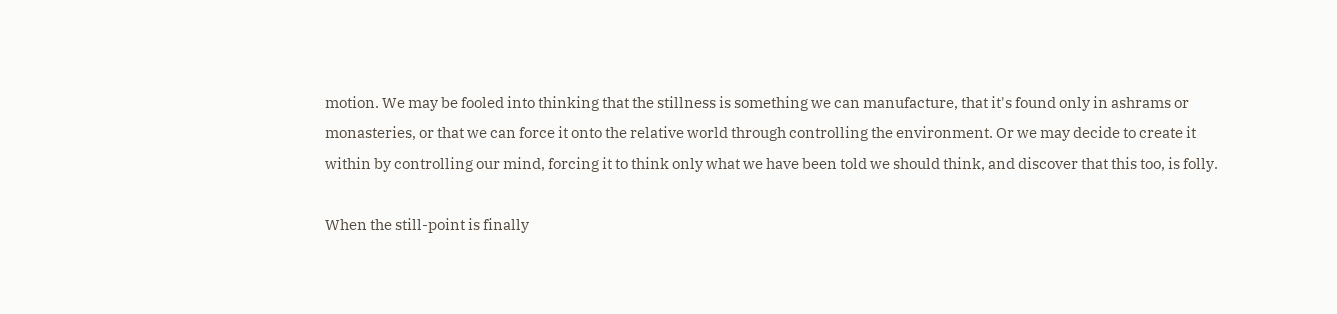motion. We may be fooled into thinking that the stillness is something we can manufacture, that it's found only in ashrams or monasteries, or that we can force it onto the relative world through controlling the environment. Or we may decide to create it within by controlling our mind, forcing it to think only what we have been told we should think, and discover that this too, is folly.

When the still-point is finally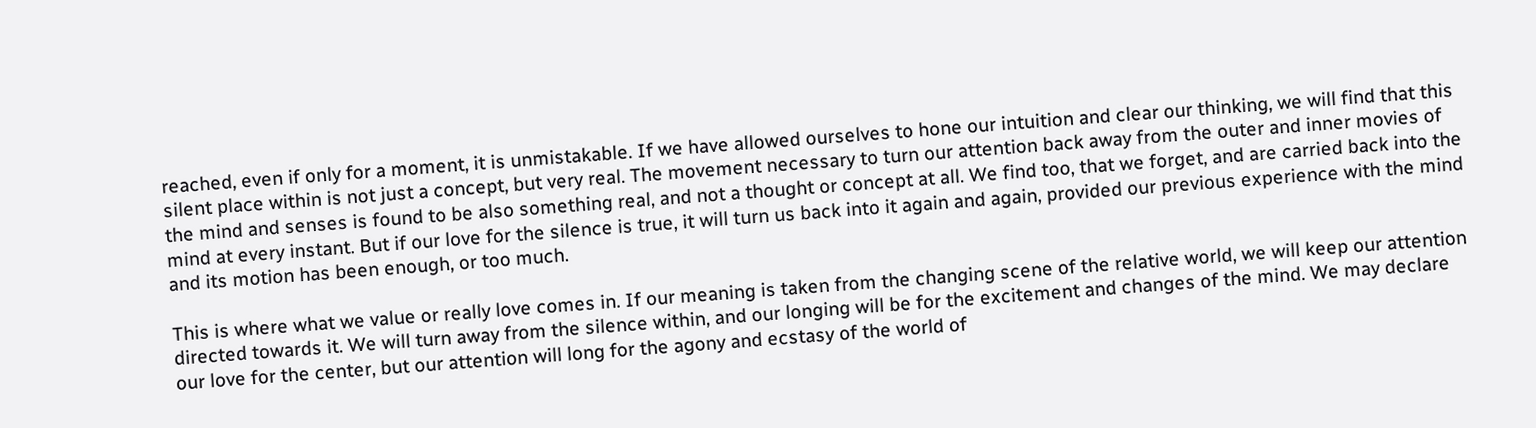reached, even if only for a moment, it is unmistakable. If we have allowed ourselves to hone our intuition and clear our thinking, we will find that this silent place within is not just a concept, but very real. The movement necessary to turn our attention back away from the outer and inner movies of the mind and senses is found to be also something real, and not a thought or concept at all. We find too, that we forget, and are carried back into the mind at every instant. But if our love for the silence is true, it will turn us back into it again and again, provided our previous experience with the mind and its motion has been enough, or too much.

This is where what we value or really love comes in. If our meaning is taken from the changing scene of the relative world, we will keep our attention directed towards it. We will turn away from the silence within, and our longing will be for the excitement and changes of the mind. We may declare our love for the center, but our attention will long for the agony and ecstasy of the world of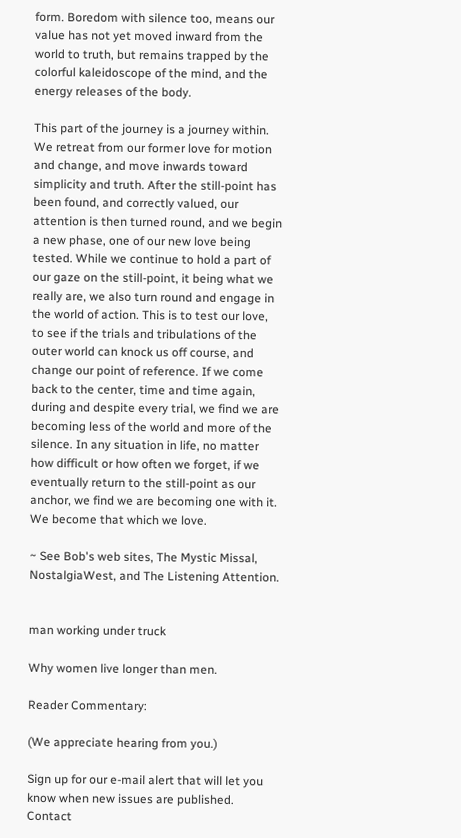form. Boredom with silence too, means our value has not yet moved inward from the world to truth, but remains trapped by the colorful kaleidoscope of the mind, and the energy releases of the body.

This part of the journey is a journey within. We retreat from our former love for motion and change, and move inwards toward simplicity and truth. After the still-point has been found, and correctly valued, our attention is then turned round, and we begin a new phase, one of our new love being tested. While we continue to hold a part of our gaze on the still-point, it being what we really are, we also turn round and engage in the world of action. This is to test our love, to see if the trials and tribulations of the outer world can knock us off course, and change our point of reference. If we come back to the center, time and time again, during and despite every trial, we find we are becoming less of the world and more of the silence. In any situation in life, no matter how difficult or how often we forget, if we eventually return to the still-point as our anchor, we find we are becoming one with it. We become that which we love.

~ See Bob's web sites, The Mystic Missal, NostalgiaWest, and The Listening Attention.


man working under truck

Why women live longer than men.

Reader Commentary:

(We appreciate hearing from you.)

Sign up for our e-mail alert that will let you know when new issues are published. Contact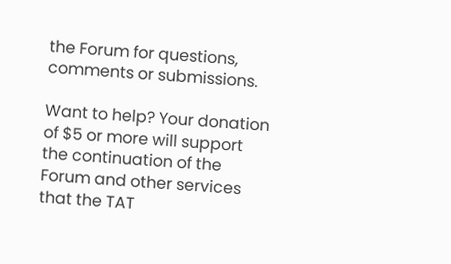the Forum for questions, comments or submissions.

Want to help? Your donation of $5 or more will support the continuation of the Forum and other services that the TAT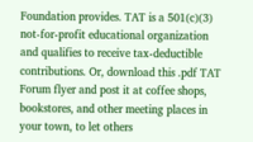Foundation provides. TAT is a 501(c)(3) not-for-profit educational organization and qualifies to receive tax-deductible contributions. Or, download this .pdf TAT Forum flyer and post it at coffee shops, bookstores, and other meeting places in your town, to let others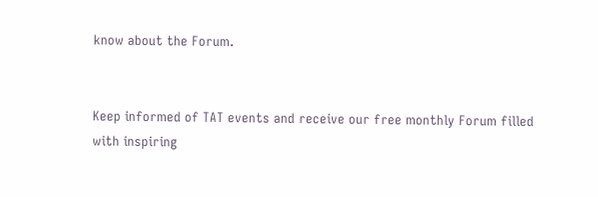know about the Forum.


Keep informed of TAT events and receive our free monthly Forum filled with inspiring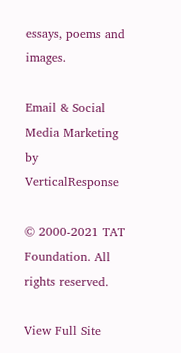essays, poems and images.

Email & Social Media Marketing by VerticalResponse

© 2000-2021 TAT Foundation. All rights reserved.

View Full Site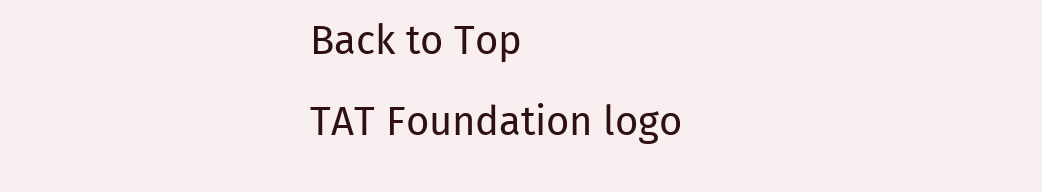Back to Top
TAT Foundation logo